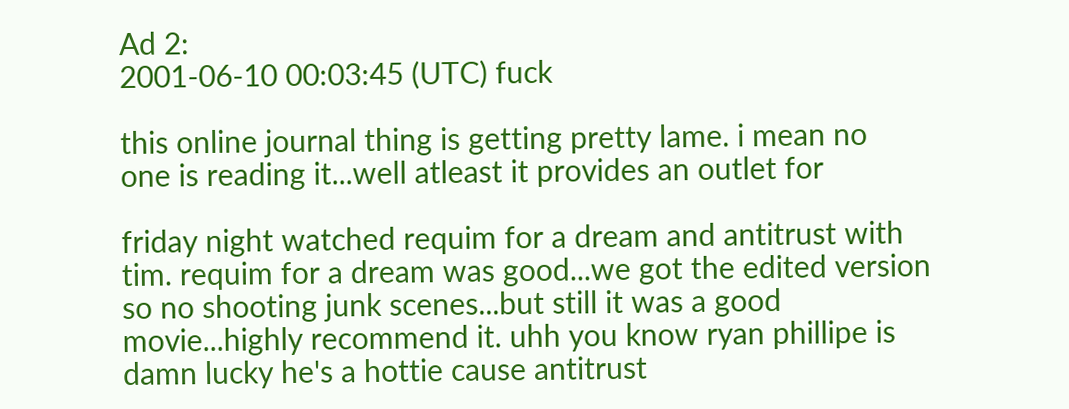Ad 2:
2001-06-10 00:03:45 (UTC) fuck

this online journal thing is getting pretty lame. i mean no
one is reading it...well atleast it provides an outlet for

friday night watched requim for a dream and antitrust with
tim. requim for a dream was good...we got the edited version
so no shooting junk scenes...but still it was a good
movie...highly recommend it. uhh you know ryan phillipe is
damn lucky he's a hottie cause antitrust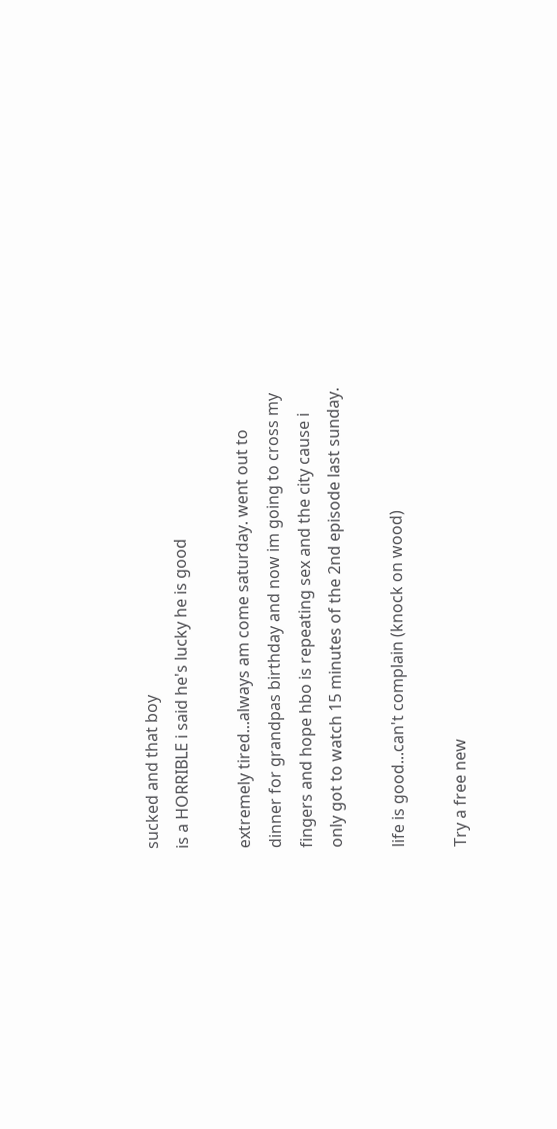sucked and that boy
is a HORRIBLE i said he's lucky he is good

extremely tired...always am come saturday. went out to
dinner for grandpas birthday and now im going to cross my
fingers and hope hbo is repeating sex and the city cause i
only got to watch 15 minutes of the 2nd episode last sunday.

life is good...can't complain (knock on wood)

Try a free new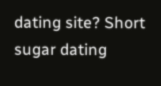dating site? Short sugar dating